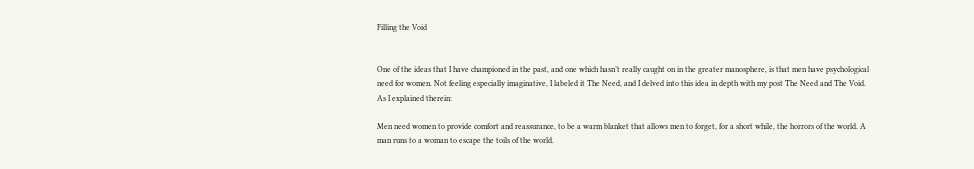Filling the Void


One of the ideas that I have championed in the past, and one which hasn’t really caught on in the greater manosphere, is that men have psychological need for women. Not feeling especially imaginative, I labeled it The Need, and I delved into this idea in depth with my post The Need and The Void. As I explained therein:

Men need women to provide comfort and reassurance, to be a warm blanket that allows men to forget, for a short while, the horrors of the world. A man runs to a woman to escape the toils of the world.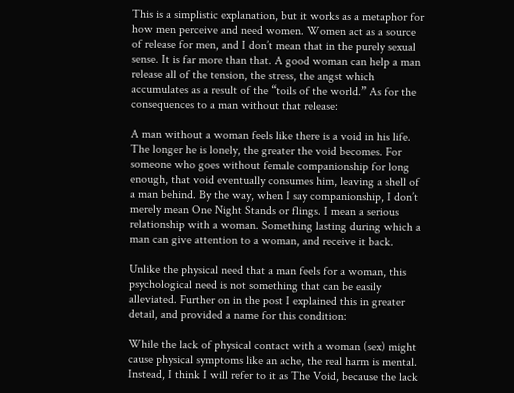This is a simplistic explanation, but it works as a metaphor for how men perceive and need women. Women act as a source of release for men, and I don’t mean that in the purely sexual sense. It is far more than that. A good woman can help a man release all of the tension, the stress, the angst which accumulates as a result of the “toils of the world.” As for the consequences to a man without that release:

A man without a woman feels like there is a void in his life. The longer he is lonely, the greater the void becomes. For someone who goes without female companionship for long enough, that void eventually consumes him, leaving a shell of a man behind. By the way, when I say companionship, I don’t merely mean One Night Stands or flings. I mean a serious relationship with a woman. Something lasting during which a man can give attention to a woman, and receive it back.

Unlike the physical need that a man feels for a woman, this psychological need is not something that can be easily alleviated. Further on in the post I explained this in greater detail, and provided a name for this condition:

While the lack of physical contact with a woman (sex) might cause physical symptoms like an ache, the real harm is mental. Instead, I think I will refer to it as The Void, because the lack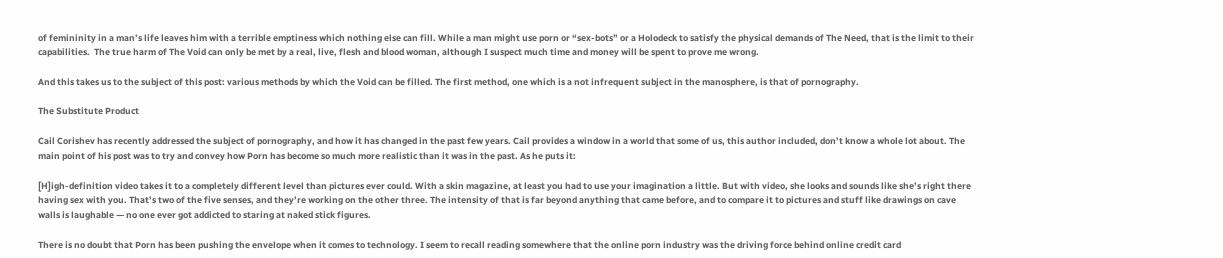of femininity in a man’s life leaves him with a terrible emptiness which nothing else can fill. While a man might use porn or “sex-bots” or a Holodeck to satisfy the physical demands of The Need, that is the limit to their capabilities.  The true harm of The Void can only be met by a real, live, flesh and blood woman, although I suspect much time and money will be spent to prove me wrong.

And this takes us to the subject of this post: various methods by which the Void can be filled. The first method, one which is a not infrequent subject in the manosphere, is that of pornography.

The Substitute Product

Cail Corishev has recently addressed the subject of pornography, and how it has changed in the past few years. Cail provides a window in a world that some of us, this author included, don’t know a whole lot about. The main point of his post was to try and convey how Porn has become so much more realistic than it was in the past. As he puts it:

[H]igh-definition video takes it to a completely different level than pictures ever could. With a skin magazine, at least you had to use your imagination a little. But with video, she looks and sounds like she’s right there having sex with you. That’s two of the five senses, and they’re working on the other three. The intensity of that is far beyond anything that came before, and to compare it to pictures and stuff like drawings on cave walls is laughable — no one ever got addicted to staring at naked stick figures.

There is no doubt that Porn has been pushing the envelope when it comes to technology. I seem to recall reading somewhere that the online porn industry was the driving force behind online credit card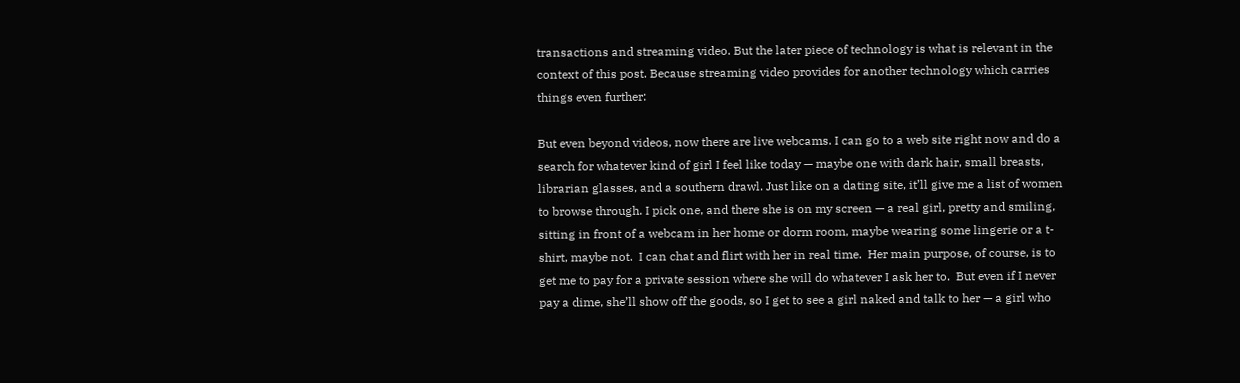transactions and streaming video. But the later piece of technology is what is relevant in the context of this post. Because streaming video provides for another technology which carries things even further:

But even beyond videos, now there are live webcams. I can go to a web site right now and do a search for whatever kind of girl I feel like today — maybe one with dark hair, small breasts, librarian glasses, and a southern drawl. Just like on a dating site, it’ll give me a list of women to browse through. I pick one, and there she is on my screen — a real girl, pretty and smiling, sitting in front of a webcam in her home or dorm room, maybe wearing some lingerie or a t-shirt, maybe not.  I can chat and flirt with her in real time.  Her main purpose, of course, is to get me to pay for a private session where she will do whatever I ask her to.  But even if I never pay a dime, she’ll show off the goods, so I get to see a girl naked and talk to her — a girl who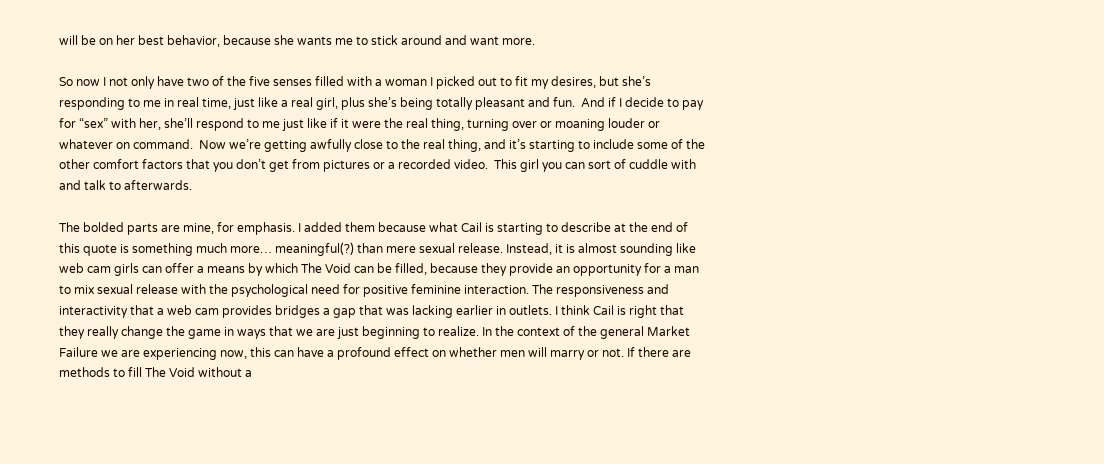will be on her best behavior, because she wants me to stick around and want more.

So now I not only have two of the five senses filled with a woman I picked out to fit my desires, but she’s responding to me in real time, just like a real girl, plus she’s being totally pleasant and fun.  And if I decide to pay for “sex” with her, she’ll respond to me just like if it were the real thing, turning over or moaning louder or whatever on command.  Now we’re getting awfully close to the real thing, and it’s starting to include some of the other comfort factors that you don’t get from pictures or a recorded video.  This girl you can sort of cuddle with and talk to afterwards.

The bolded parts are mine, for emphasis. I added them because what Cail is starting to describe at the end of this quote is something much more… meaningful(?) than mere sexual release. Instead, it is almost sounding like web cam girls can offer a means by which The Void can be filled, because they provide an opportunity for a man to mix sexual release with the psychological need for positive feminine interaction. The responsiveness and interactivity that a web cam provides bridges a gap that was lacking earlier in outlets. I think Cail is right that they really change the game in ways that we are just beginning to realize. In the context of the general Market Failure we are experiencing now, this can have a profound effect on whether men will marry or not. If there are methods to fill The Void without a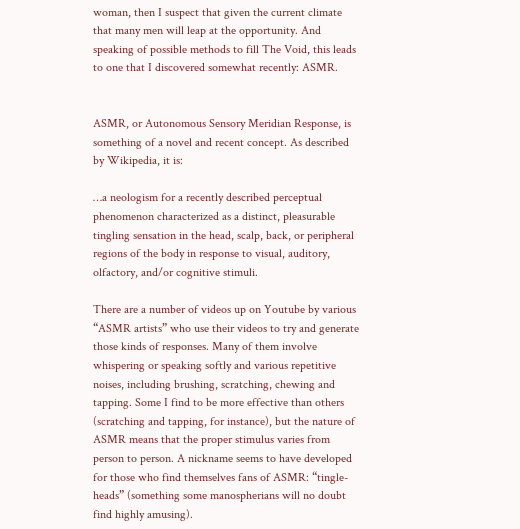woman, then I suspect that given the current climate that many men will leap at the opportunity. And speaking of possible methods to fill The Void, this leads to one that I discovered somewhat recently: ASMR.


ASMR, or Autonomous Sensory Meridian Response, is something of a novel and recent concept. As described by Wikipedia, it is:

…a neologism for a recently described perceptual phenomenon characterized as a distinct, pleasurable tingling sensation in the head, scalp, back, or peripheral regions of the body in response to visual, auditory, olfactory, and/or cognitive stimuli.

There are a number of videos up on Youtube by various “ASMR artists” who use their videos to try and generate those kinds of responses. Many of them involve whispering or speaking softly and various repetitive noises, including brushing, scratching, chewing and tapping. Some I find to be more effective than others (scratching and tapping, for instance), but the nature of ASMR means that the proper stimulus varies from person to person. A nickname seems to have developed for those who find themselves fans of ASMR: “tingle-heads” (something some manospherians will no doubt find highly amusing).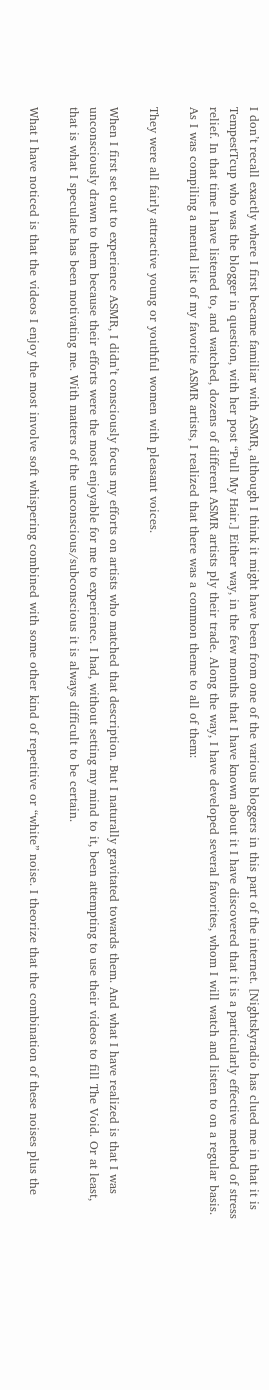I don’t recall exactly where I first became familiar with ASMR, although I think it might have been from one of the various bloggers in this part of the internet. [Nightskyradio has clued me in that it is TempestTcup who was the blogger in question, with her post “Pull My Hair.] Either way, in the few months that I have known about it I have discovered that it is a particularly effective method of stress relief. In that time I have listened to, and watched, dozens of different ASMR artists ply their trade. Along the way, I have developed several favorites, whom I will watch and listen to on a regular basis. As I was compiling a mental list of my favorite ASMR artists, I realized that there was a common theme to all of them:

They were all fairly attractive young or youthful women with pleasant voices.

When I first set out to experience ASMR, I didn’t consciously focus my efforts on artists who matched that description. But I naturally gravitated towards them. And what I have realized is that I was unconsciously drawn to them because their efforts were the most enjoyable for me to experience. I had, without setting my mind to it, been attempting to use their videos to fill The Void. Or at least, that is what I speculate has been motivating me. With matters of the unconscious/subconscious it is always difficult to be certain.

What I have noticed is that the videos I enjoy the most involve soft whispering combined with some other kind of repetitive or “white” noise. I theorize that the combination of these noises plus the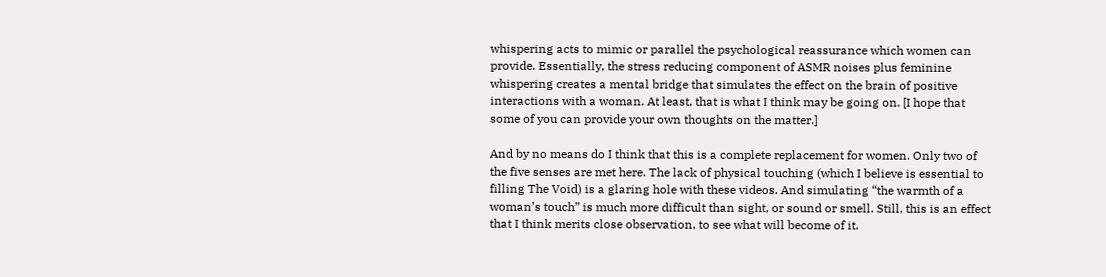whispering acts to mimic or parallel the psychological reassurance which women can provide. Essentially, the stress reducing component of ASMR noises plus feminine whispering creates a mental bridge that simulates the effect on the brain of positive interactions with a woman. At least, that is what I think may be going on. [I hope that some of you can provide your own thoughts on the matter.]

And by no means do I think that this is a complete replacement for women. Only two of the five senses are met here. The lack of physical touching (which I believe is essential to filling The Void) is a glaring hole with these videos. And simulating “the warmth of a woman’s touch” is much more difficult than sight, or sound or smell. Still, this is an effect that I think merits close observation, to see what will become of it.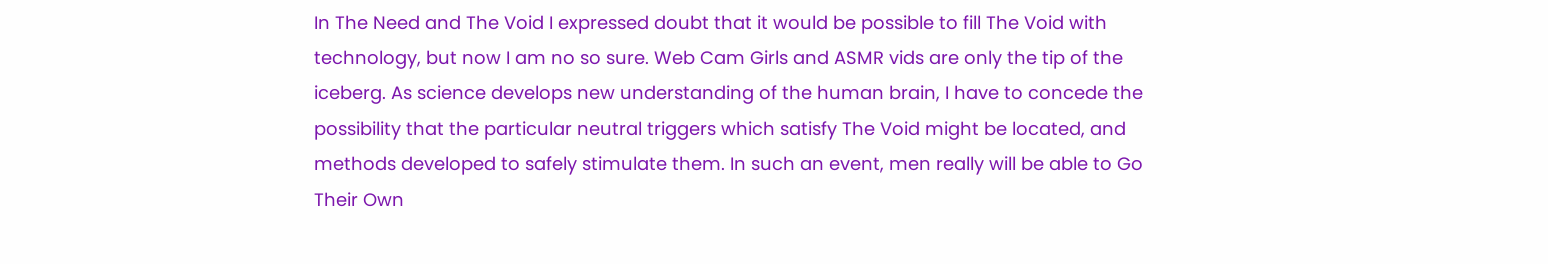In The Need and The Void I expressed doubt that it would be possible to fill The Void with technology, but now I am no so sure. Web Cam Girls and ASMR vids are only the tip of the iceberg. As science develops new understanding of the human brain, I have to concede the possibility that the particular neutral triggers which satisfy The Void might be located, and methods developed to safely stimulate them. In such an event, men really will be able to Go Their Own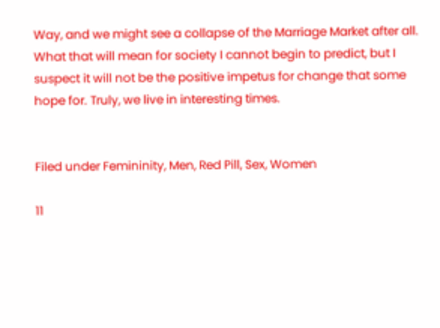Way, and we might see a collapse of the Marriage Market after all. What that will mean for society I cannot begin to predict, but I suspect it will not be the positive impetus for change that some hope for. Truly, we live in interesting times.


Filed under Femininity, Men, Red Pill, Sex, Women

11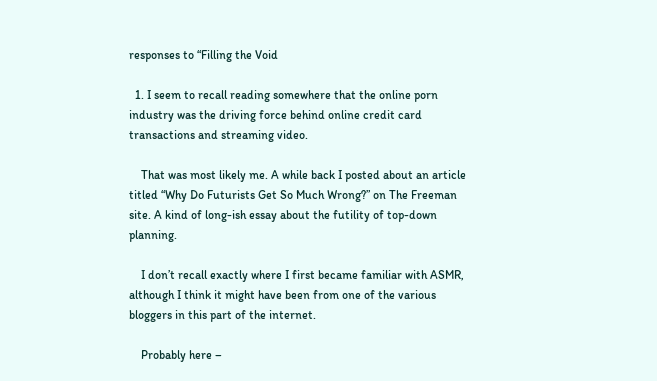responses to “Filling the Void

  1. I seem to recall reading somewhere that the online porn industry was the driving force behind online credit card transactions and streaming video.

    That was most likely me. A while back I posted about an article titled “Why Do Futurists Get So Much Wrong?” on The Freeman site. A kind of long-ish essay about the futility of top-down planning.

    I don’t recall exactly where I first became familiar with ASMR, although I think it might have been from one of the various bloggers in this part of the internet.

    Probably here –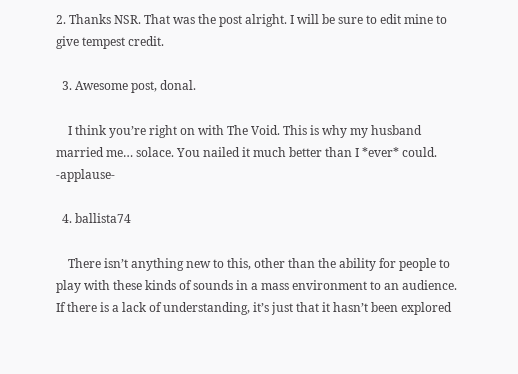2. Thanks NSR. That was the post alright. I will be sure to edit mine to give tempest credit.

  3. Awesome post, donal.

    I think you’re right on with The Void. This is why my husband married me… solace. You nailed it much better than I *ever* could. -applause-

  4. ballista74

    There isn’t anything new to this, other than the ability for people to play with these kinds of sounds in a mass environment to an audience. If there is a lack of understanding, it’s just that it hasn’t been explored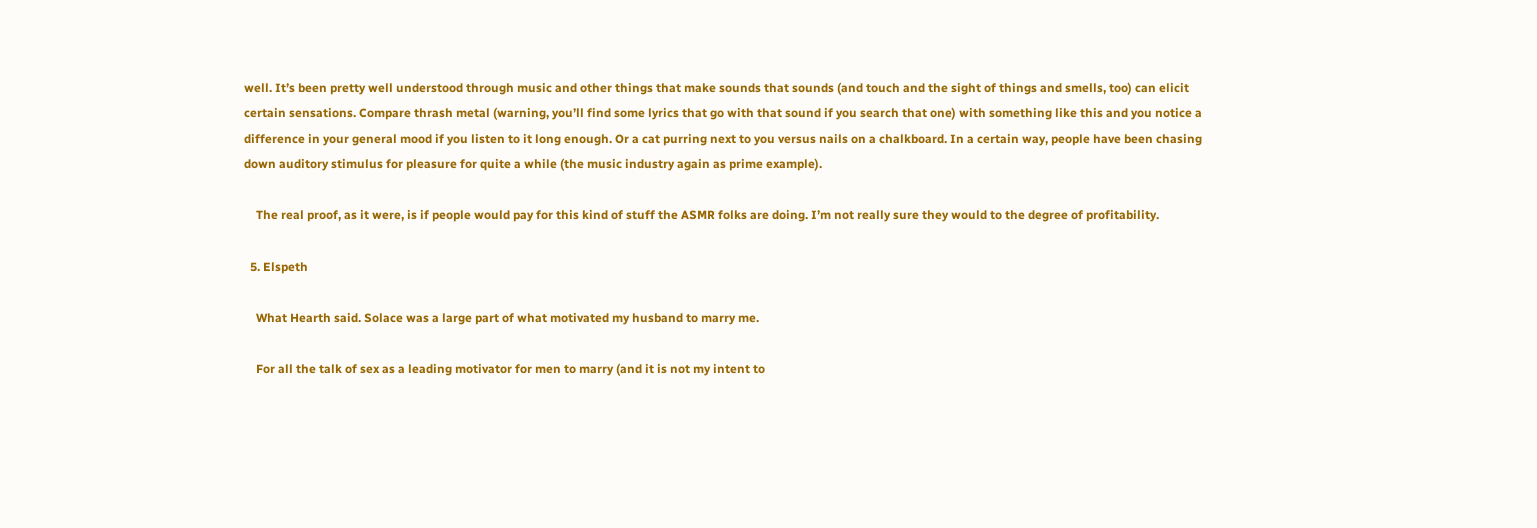well. It’s been pretty well understood through music and other things that make sounds that sounds (and touch and the sight of things and smells, too) can elicit certain sensations. Compare thrash metal (warning, you’ll find some lyrics that go with that sound if you search that one) with something like this and you notice a difference in your general mood if you listen to it long enough. Or a cat purring next to you versus nails on a chalkboard. In a certain way, people have been chasing down auditory stimulus for pleasure for quite a while (the music industry again as prime example).

    The real proof, as it were, is if people would pay for this kind of stuff the ASMR folks are doing. I’m not really sure they would to the degree of profitability.

  5. Elspeth

    What Hearth said. Solace was a large part of what motivated my husband to marry me.

    For all the talk of sex as a leading motivator for men to marry (and it is not my intent to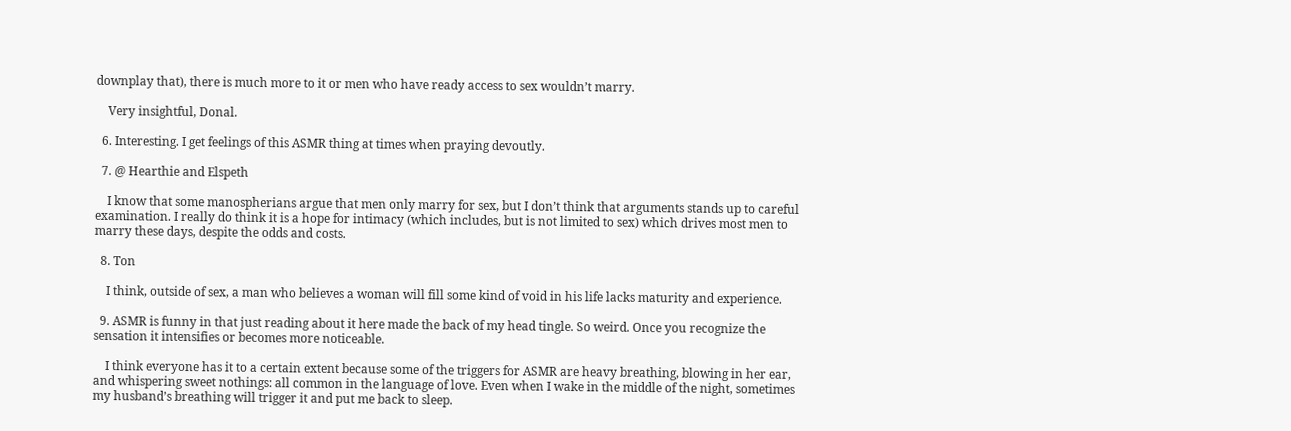downplay that), there is much more to it or men who have ready access to sex wouldn’t marry.

    Very insightful, Donal.

  6. Interesting. I get feelings of this ASMR thing at times when praying devoutly.

  7. @ Hearthie and Elspeth

    I know that some manospherians argue that men only marry for sex, but I don’t think that arguments stands up to careful examination. I really do think it is a hope for intimacy (which includes, but is not limited to sex) which drives most men to marry these days, despite the odds and costs.

  8. Ton

    I think, outside of sex, a man who believes a woman will fill some kind of void in his life lacks maturity and experience.

  9. ASMR is funny in that just reading about it here made the back of my head tingle. So weird. Once you recognize the sensation it intensifies or becomes more noticeable.

    I think everyone has it to a certain extent because some of the triggers for ASMR are heavy breathing, blowing in her ear, and whispering sweet nothings: all common in the language of love. Even when I wake in the middle of the night, sometimes my husband’s breathing will trigger it and put me back to sleep.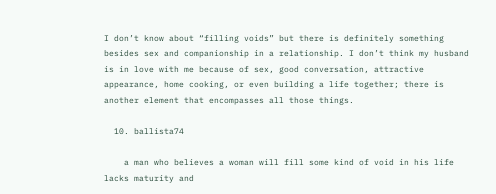I don’t know about “filling voids” but there is definitely something besides sex and companionship in a relationship. I don’t think my husband is in love with me because of sex, good conversation, attractive appearance, home cooking, or even building a life together; there is another element that encompasses all those things.

  10. ballista74

    a man who believes a woman will fill some kind of void in his life lacks maturity and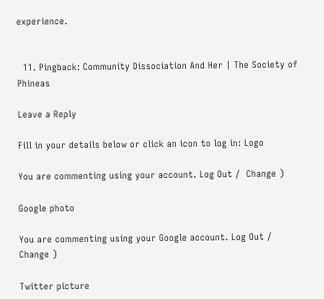experience.


  11. Pingback: Community Dissociation And Her | The Society of Phineas

Leave a Reply

Fill in your details below or click an icon to log in: Logo

You are commenting using your account. Log Out /  Change )

Google photo

You are commenting using your Google account. Log Out /  Change )

Twitter picture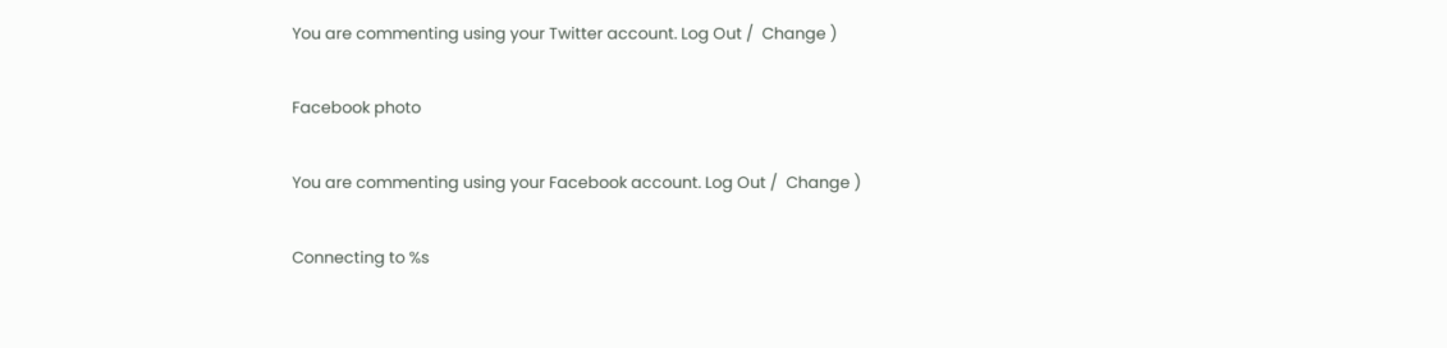You are commenting using your Twitter account. Log Out /  Change )

Facebook photo

You are commenting using your Facebook account. Log Out /  Change )

Connecting to %s